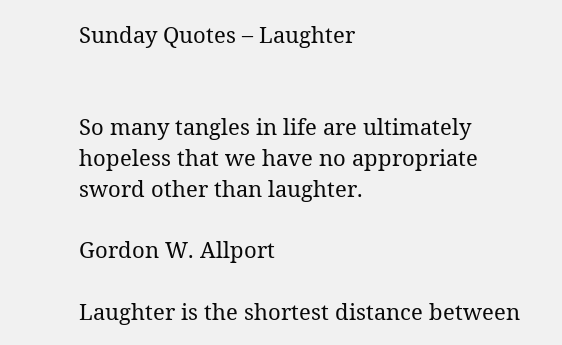Sunday Quotes – Laughter


So many tangles in life are ultimately hopeless that we have no appropriate sword other than laughter.

Gordon W. Allport

Laughter is the shortest distance between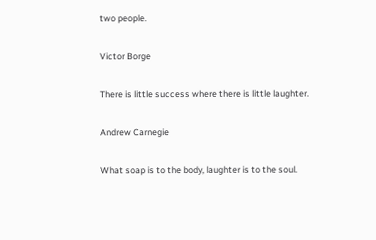two people.

Victor Borge

There is little success where there is little laughter.

Andrew Carnegie

What soap is to the body, laughter is to the soul.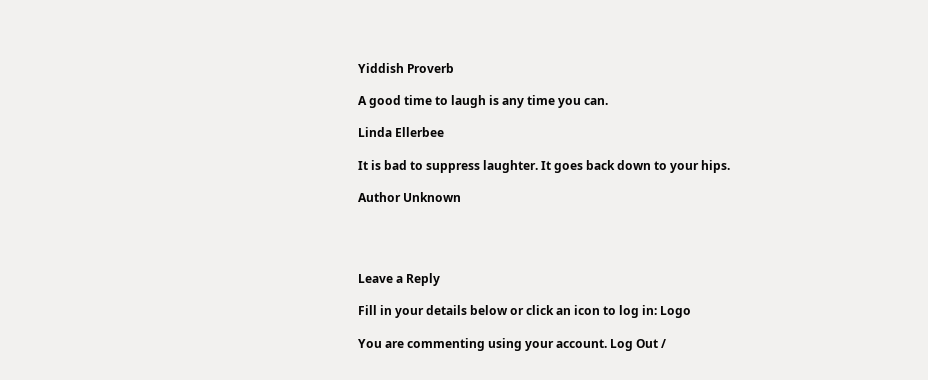Yiddish Proverb

A good time to laugh is any time you can.

Linda Ellerbee

It is bad to suppress laughter. It goes back down to your hips.

Author Unknown




Leave a Reply

Fill in your details below or click an icon to log in: Logo

You are commenting using your account. Log Out /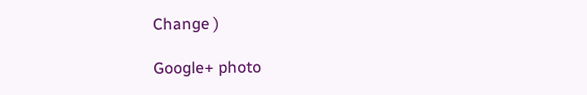Change )

Google+ photo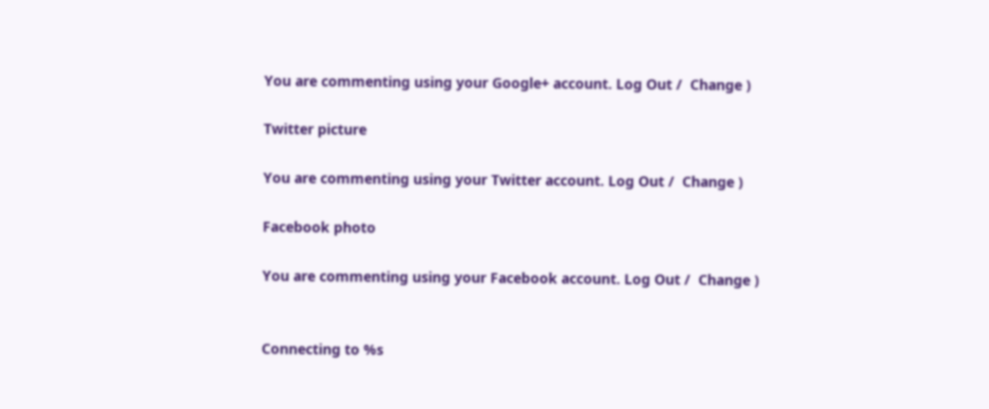You are commenting using your Google+ account. Log Out /  Change )

Twitter picture

You are commenting using your Twitter account. Log Out /  Change )

Facebook photo

You are commenting using your Facebook account. Log Out /  Change )


Connecting to %s